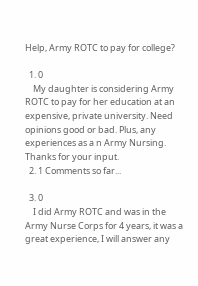Help, Army ROTC to pay for college?

  1. 0
    My daughter is considering Army ROTC to pay for her education at an expensive, private university. Need opinions good or bad. Plus, any experiences as a n Army Nursing. Thanks for your input.
  2. 1 Comments so far...

  3. 0
    I did Army ROTC and was in the Army Nurse Corps for 4 years, it was a great experience, I will answer any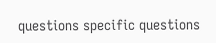questions specific questions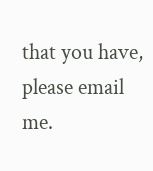that you have, please email me.